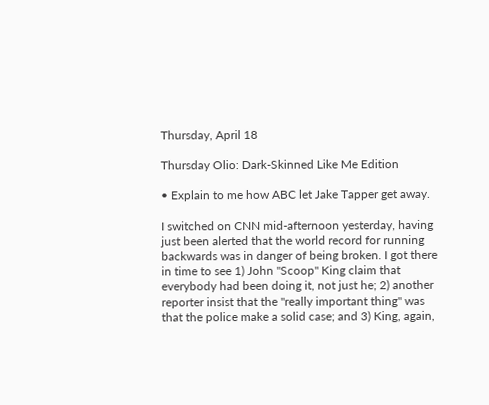Thursday, April 18

Thursday Olio: Dark-Skinned Like Me Edition

• Explain to me how ABC let Jake Tapper get away.

I switched on CNN mid-afternoon yesterday, having just been alerted that the world record for running backwards was in danger of being broken. I got there in time to see 1) John "Scoop" King claim that everybody had been doing it, not just he; 2) another reporter insist that the "really important thing" was that the police make a solid case; and 3) King, again,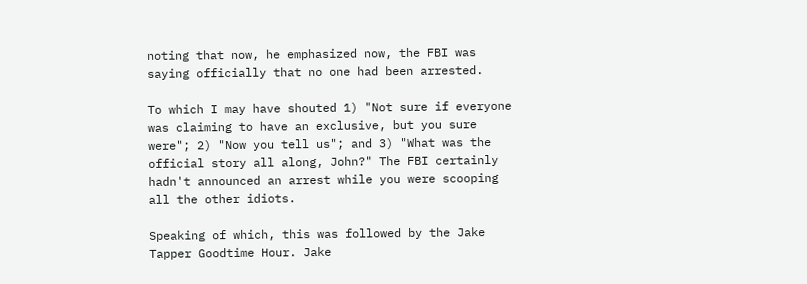noting that now, he emphasized now, the FBI was saying officially that no one had been arrested.

To which I may have shouted 1) "Not sure if everyone was claiming to have an exclusive, but you sure were"; 2) "Now you tell us"; and 3) "What was the official story all along, John?" The FBI certainly hadn't announced an arrest while you were scooping all the other idiots.

Speaking of which, this was followed by the Jake Tapper Goodtime Hour. Jake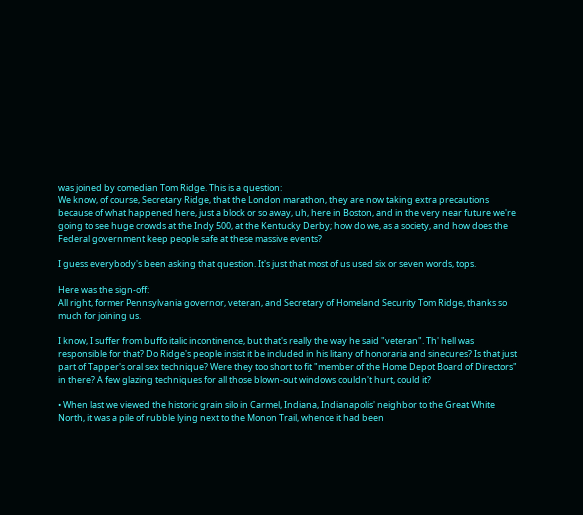was joined by comedian Tom Ridge. This is a question:
We know, of course, Secretary Ridge, that the London marathon, they are now taking extra precautions because of what happened here, just a block or so away, uh, here in Boston, and in the very near future we're going to see huge crowds at the Indy 500, at the Kentucky Derby; how do we, as a society, and how does the Federal government keep people safe at these massive events?

I guess everybody's been asking that question. It's just that most of us used six or seven words, tops.

Here was the sign-off:
All right, former Pennsylvania governor, veteran, and Secretary of Homeland Security Tom Ridge, thanks so much for joining us.

I know, I suffer from buffo italic incontinence, but that's really the way he said "veteran". Th' hell was responsible for that? Do Ridge's people insist it be included in his litany of honoraria and sinecures? Is that just part of Tapper's oral sex technique? Were they too short to fit "member of the Home Depot Board of Directors" in there? A few glazing techniques for all those blown-out windows couldn't hurt, could it?

• When last we viewed the historic grain silo in Carmel, Indiana, Indianapolis' neighbor to the Great White North, it was a pile of rubble lying next to the Monon Trail, whence it had been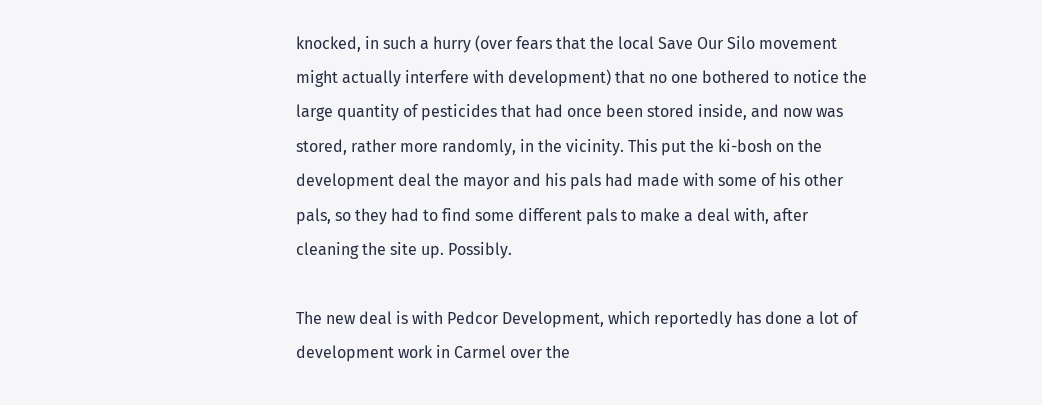knocked, in such a hurry (over fears that the local Save Our Silo movement might actually interfere with development) that no one bothered to notice the large quantity of pesticides that had once been stored inside, and now was stored, rather more randomly, in the vicinity. This put the ki-bosh on the development deal the mayor and his pals had made with some of his other pals, so they had to find some different pals to make a deal with, after cleaning the site up. Possibly.

The new deal is with Pedcor Development, which reportedly has done a lot of development work in Carmel over the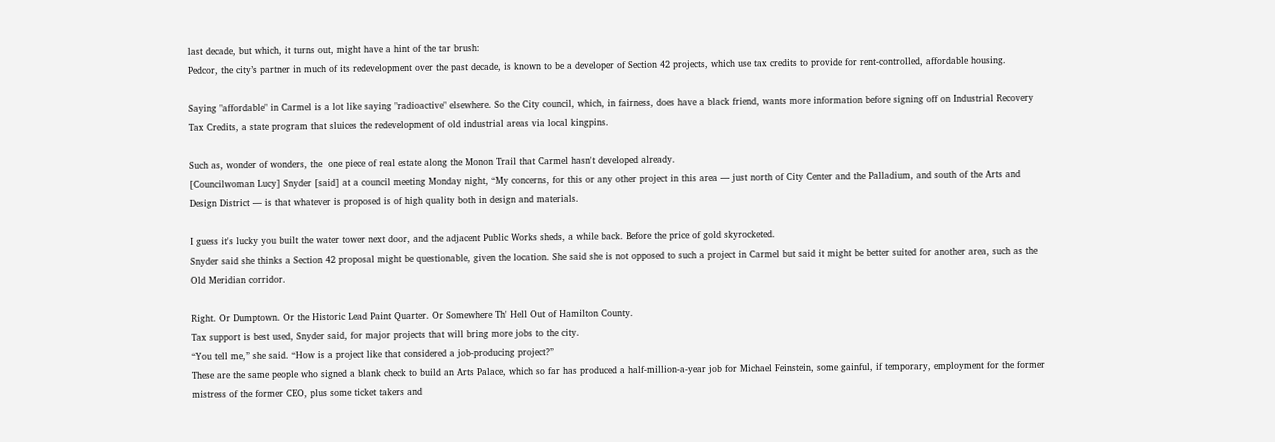last decade, but which, it turns out, might have a hint of the tar brush:
Pedcor, the city’s partner in much of its redevelopment over the past decade, is known to be a developer of Section 42 projects, which use tax credits to provide for rent-controlled, affordable housing.

Saying "affordable" in Carmel is a lot like saying "radioactive" elsewhere. So the City council, which, in fairness, does have a black friend, wants more information before signing off on Industrial Recovery Tax Credits, a state program that sluices the redevelopment of old industrial areas via local kingpins.

Such as, wonder of wonders, the  one piece of real estate along the Monon Trail that Carmel hasn't developed already.
[Councilwoman Lucy] Snyder [said] at a council meeting Monday night, “My concerns, for this or any other project in this area — just north of City Center and the Palladium, and south of the Arts and Design District — is that whatever is proposed is of high quality both in design and materials.

I guess it's lucky you built the water tower next door, and the adjacent Public Works sheds, a while back. Before the price of gold skyrocketed.
Snyder said she thinks a Section 42 proposal might be questionable, given the location. She said she is not opposed to such a project in Carmel but said it might be better suited for another area, such as the Old Meridian corridor.

Right. Or Dumptown. Or the Historic Lead Paint Quarter. Or Somewhere Th' Hell Out of Hamilton County.
Tax support is best used, Snyder said, for major projects that will bring more jobs to the city.
“You tell me,” she said. “How is a project like that considered a job-producing project?”
These are the same people who signed a blank check to build an Arts Palace, which so far has produced a half-million-a-year job for Michael Feinstein, some gainful, if temporary, employment for the former mistress of the former CEO, plus some ticket takers and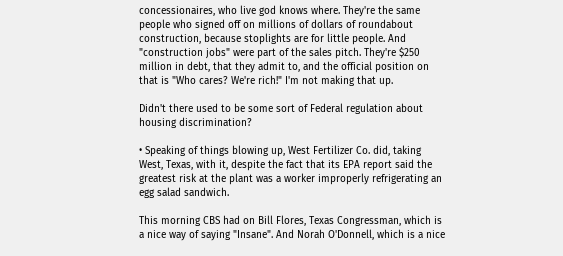concessionaires, who live god knows where. They're the same people who signed off on millions of dollars of roundabout construction, because stoplights are for little people. And "construction jobs" were part of the sales pitch. They're $250 million in debt, that they admit to, and the official position on that is "Who cares? We're rich!" I'm not making that up.

Didn't there used to be some sort of Federal regulation about housing discrimination?

• Speaking of things blowing up, West Fertilizer Co. did, taking West, Texas, with it, despite the fact that its EPA report said the greatest risk at the plant was a worker improperly refrigerating an egg salad sandwich.

This morning CBS had on Bill Flores, Texas Congressman, which is a nice way of saying "Insane". And Norah O'Donnell, which is a nice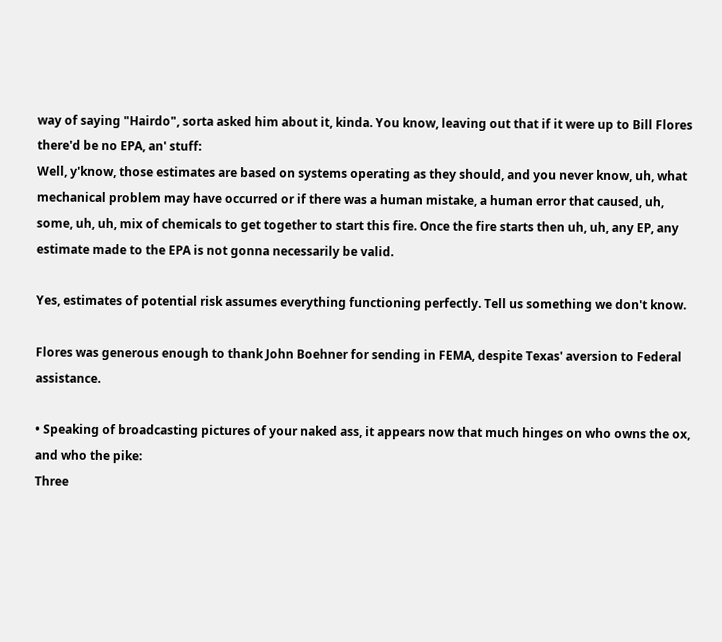way of saying "Hairdo", sorta asked him about it, kinda. You know, leaving out that if it were up to Bill Flores there'd be no EPA, an' stuff:
Well, y'know, those estimates are based on systems operating as they should, and you never know, uh, what mechanical problem may have occurred or if there was a human mistake, a human error that caused, uh, some, uh, uh, mix of chemicals to get together to start this fire. Once the fire starts then uh, uh, any EP, any estimate made to the EPA is not gonna necessarily be valid.

Yes, estimates of potential risk assumes everything functioning perfectly. Tell us something we don't know.

Flores was generous enough to thank John Boehner for sending in FEMA, despite Texas' aversion to Federal assistance.

• Speaking of broadcasting pictures of your naked ass, it appears now that much hinges on who owns the ox, and who the pike:
Three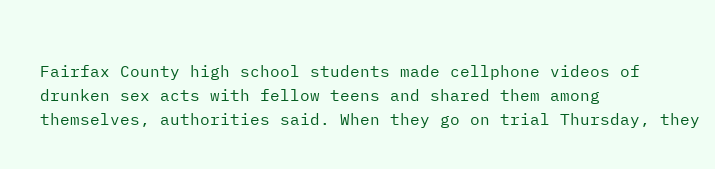Fairfax County high school students made cellphone videos of drunken sex acts with fellow teens and shared them among themselves, authorities said. When they go on trial Thursday, they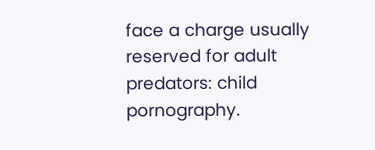face a charge usually reserved for adult predators: child pornography.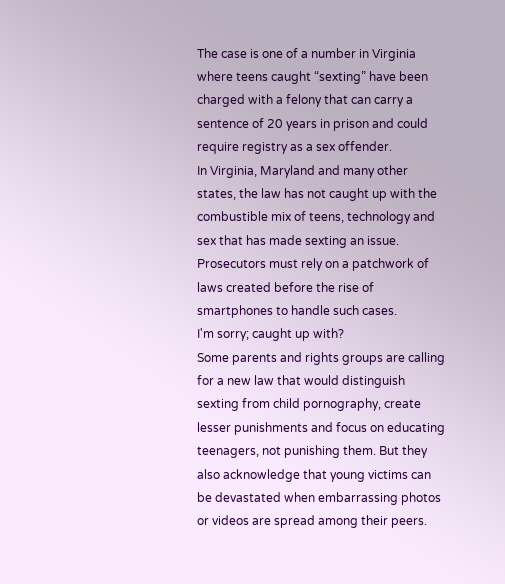The case is one of a number in Virginia where teens caught “sexting” have been charged with a felony that can carry a sentence of 20 years in prison and could require registry as a sex offender.
In Virginia, Maryland and many other states, the law has not caught up with the combustible mix of teens, technology and sex that has made sexting an issue. Prosecutors must rely on a patchwork of laws created before the rise of smartphones to handle such cases.
I'm sorry; caught up with?
Some parents and rights groups are calling for a new law that would distinguish sexting from child pornography, create lesser punishments and focus on educating teenagers, not punishing them. But they also acknowledge that young victims can be devastated when embarrassing photos or videos are spread among their peers.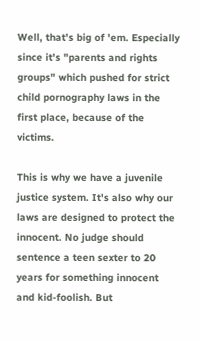Well, that's big of 'em. Especially since it's "parents and rights groups" which pushed for strict child pornography laws in the first place, because of the victims.

This is why we have a juvenile justice system. It's also why our laws are designed to protect the innocent. No judge should sentence a teen sexter to 20 years for something innocent and kid-foolish. But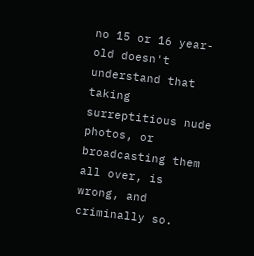no 15 or 16 year-old doesn't understand that taking surreptitious nude photos, or broadcasting them all over, is wrong, and criminally so.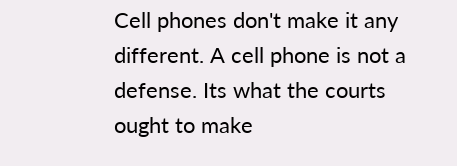Cell phones don't make it any different. A cell phone is not a defense. Its what the courts ought to make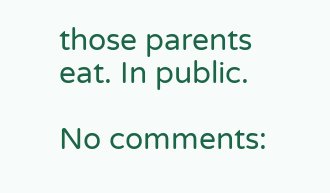those parents eat. In public.

No comments: